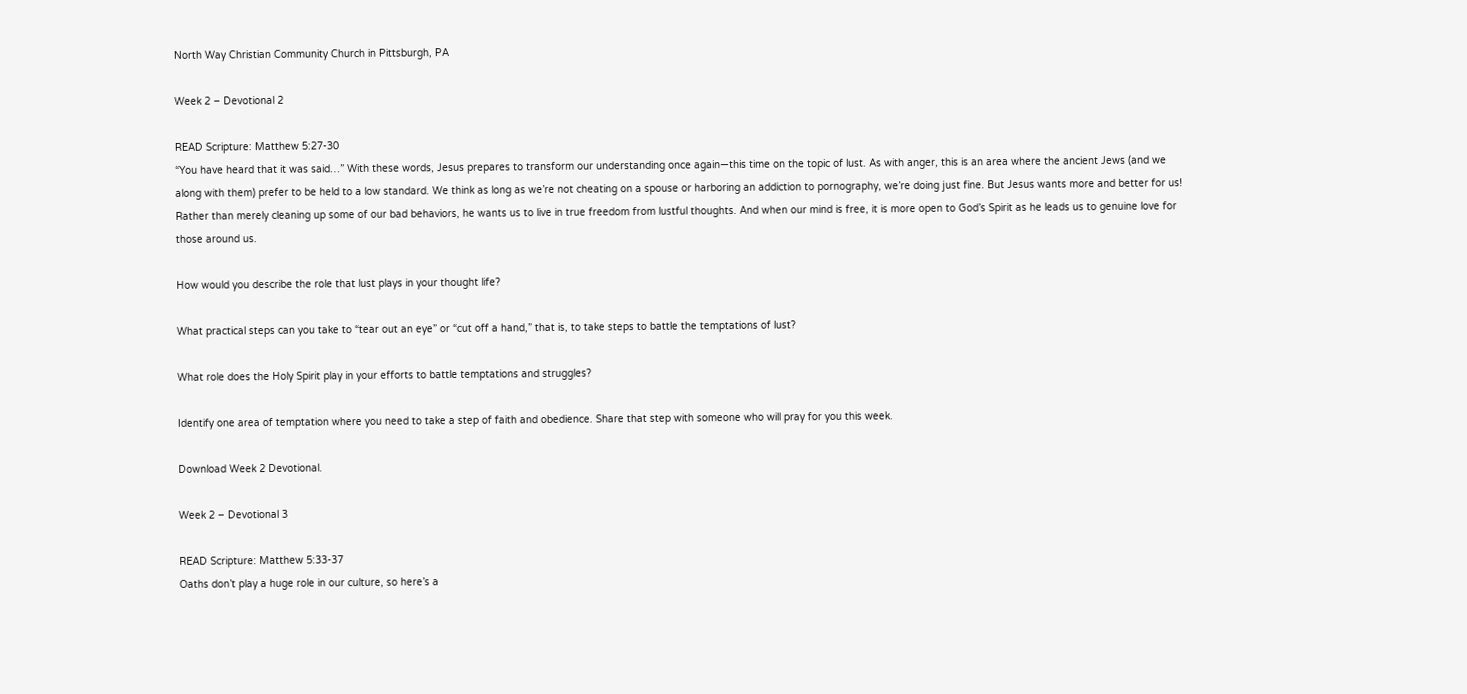North Way Christian Community Church in Pittsburgh, PA

Week 2 – Devotional 2

READ Scripture: Matthew 5:27-30
“You have heard that it was said…” With these words, Jesus prepares to transform our understanding once again—this time on the topic of lust. As with anger, this is an area where the ancient Jews (and we along with them) prefer to be held to a low standard. We think as long as we’re not cheating on a spouse or harboring an addiction to pornography, we’re doing just fine. But Jesus wants more and better for us! Rather than merely cleaning up some of our bad behaviors, he wants us to live in true freedom from lustful thoughts. And when our mind is free, it is more open to God’s Spirit as he leads us to genuine love for those around us.

How would you describe the role that lust plays in your thought life?

What practical steps can you take to “tear out an eye” or “cut off a hand,” that is, to take steps to battle the temptations of lust?

What role does the Holy Spirit play in your efforts to battle temptations and struggles?

Identify one area of temptation where you need to take a step of faith and obedience. Share that step with someone who will pray for you this week.

Download Week 2 Devotional.

Week 2 – Devotional 3

READ Scripture: Matthew 5:33-37
Oaths don’t play a huge role in our culture, so here’s a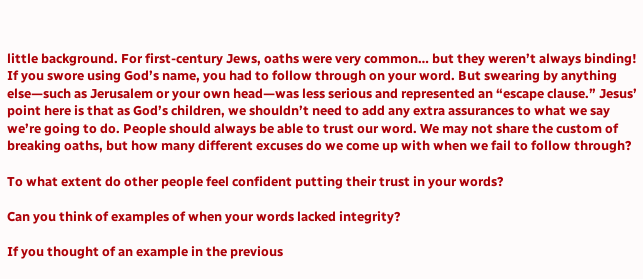little background. For first-century Jews, oaths were very common… but they weren’t always binding! If you swore using God’s name, you had to follow through on your word. But swearing by anything else—such as Jerusalem or your own head—was less serious and represented an “escape clause.” Jesus’ point here is that as God’s children, we shouldn’t need to add any extra assurances to what we say we’re going to do. People should always be able to trust our word. We may not share the custom of breaking oaths, but how many different excuses do we come up with when we fail to follow through?

To what extent do other people feel confident putting their trust in your words?

Can you think of examples of when your words lacked integrity?

If you thought of an example in the previous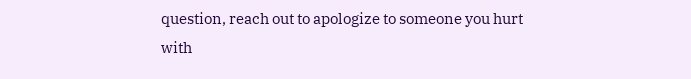question, reach out to apologize to someone you hurt with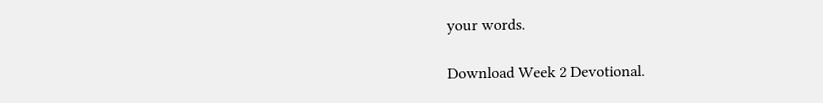your words.

Download Week 2 Devotional.